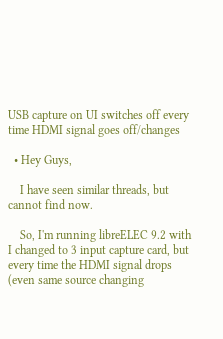USB capture on UI switches off every time HDMI signal goes off/changes

  • Hey Guys,

    I have seen similar threads, but cannot find now.

    So, I'm running libreELEC 9.2 with I changed to 3 input capture card, but every time the HDMI signal drops (even same source changing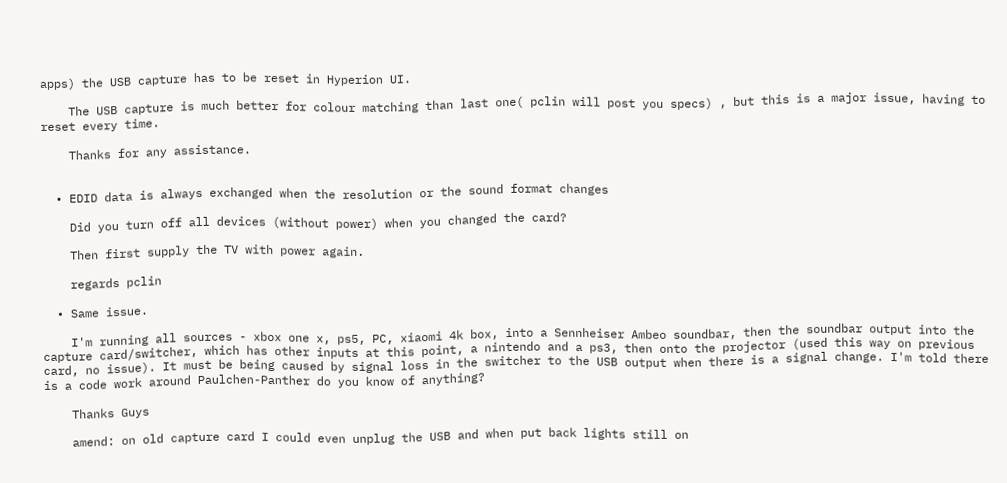apps) the USB capture has to be reset in Hyperion UI.

    The USB capture is much better for colour matching than last one( pclin will post you specs) , but this is a major issue, having to reset every time.

    Thanks for any assistance.


  • EDID data is always exchanged when the resolution or the sound format changes

    Did you turn off all devices (without power) when you changed the card?

    Then first supply the TV with power again.

    regards pclin

  • Same issue.

    I'm running all sources - xbox one x, ps5, PC, xiaomi 4k box, into a Sennheiser Ambeo soundbar, then the soundbar output into the capture card/switcher, which has other inputs at this point, a nintendo and a ps3, then onto the projector (used this way on previous card, no issue). It must be being caused by signal loss in the switcher to the USB output when there is a signal change. I'm told there is a code work around Paulchen-Panther do you know of anything?

    Thanks Guys

    amend: on old capture card I could even unplug the USB and when put back lights still on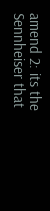amend 2: its the Sennheiser that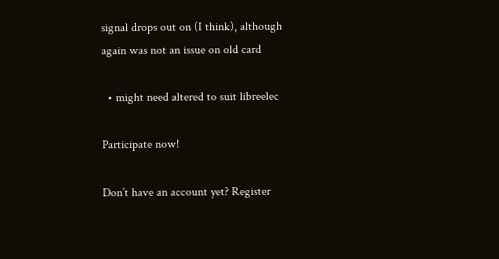signal drops out on (I think), although again was not an issue on old card

  • might need altered to suit libreelec

Participate now!

Don’t have an account yet? Register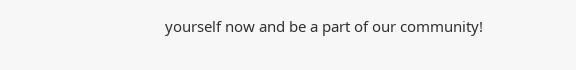yourself now and be a part of our community!